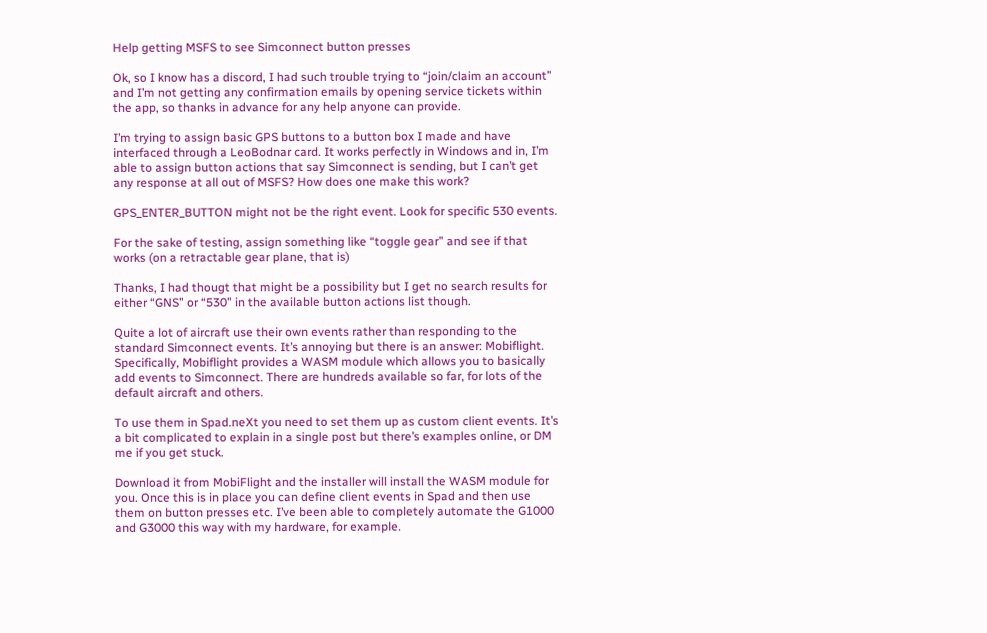Help getting MSFS to see Simconnect button presses

Ok, so I know has a discord, I had such trouble trying to “join/claim an account” and I’m not getting any confirmation emails by opening service tickets within the app, so thanks in advance for any help anyone can provide.

I’m trying to assign basic GPS buttons to a button box I made and have interfaced through a LeoBodnar card. It works perfectly in Windows and in, I’m able to assign button actions that say Simconnect is sending, but I can’t get any response at all out of MSFS? How does one make this work?

GPS_ENTER_BUTTON might not be the right event. Look for specific 530 events.

For the sake of testing, assign something like “toggle gear” and see if that works (on a retractable gear plane, that is)

Thanks, I had thougt that might be a possibility but I get no search results for either “GNS” or “530” in the available button actions list though.

Quite a lot of aircraft use their own events rather than responding to the standard Simconnect events. It’s annoying but there is an answer: Mobiflight. Specifically, Mobiflight provides a WASM module which allows you to basically add events to Simconnect. There are hundreds available so far, for lots of the default aircraft and others.

To use them in Spad.neXt you need to set them up as custom client events. It’s a bit complicated to explain in a single post but there’s examples online, or DM me if you get stuck.

Download it from MobiFlight and the installer will install the WASM module for you. Once this is in place you can define client events in Spad and then use them on button presses etc. I’ve been able to completely automate the G1000 and G3000 this way with my hardware, for example.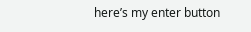here’s my enter button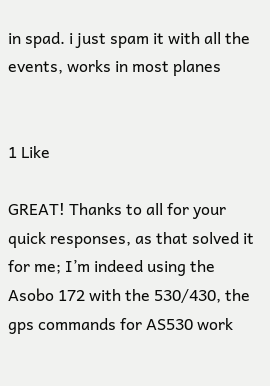in spad. i just spam it with all the events, works in most planes


1 Like

GREAT! Thanks to all for your quick responses, as that solved it for me; I’m indeed using the Asobo 172 with the 530/430, the gps commands for AS530 work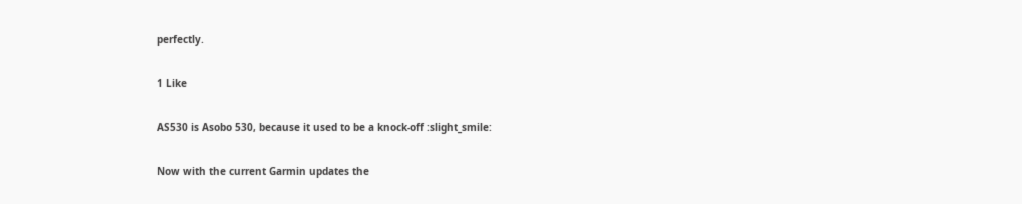perfectly.

1 Like

AS530 is Asobo 530, because it used to be a knock-off :slight_smile:

Now with the current Garmin updates the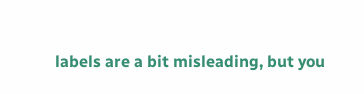labels are a bit misleading, but you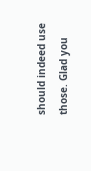should indeed use those. Glad you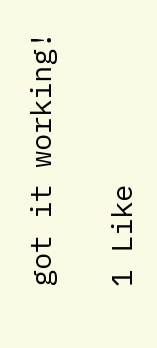got it working!

1 Like